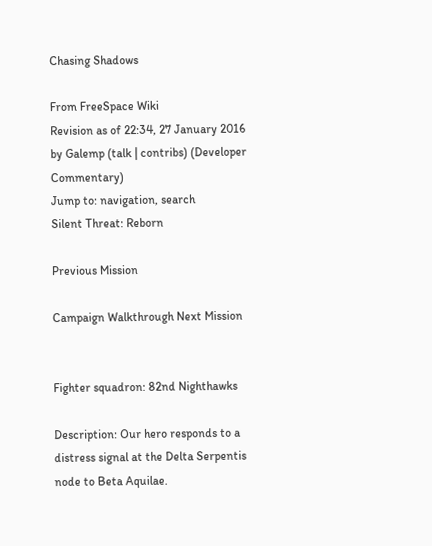Chasing Shadows

From FreeSpace Wiki
Revision as of 22:34, 27 January 2016 by Galemp (talk | contribs) (Developer Commentary)
Jump to: navigation, search
Silent Threat: Reborn

Previous Mission

Campaign Walkthrough Next Mission


Fighter squadron: 82nd Nighthawks

Description: Our hero responds to a distress signal at the Delta Serpentis node to Beta Aquilae.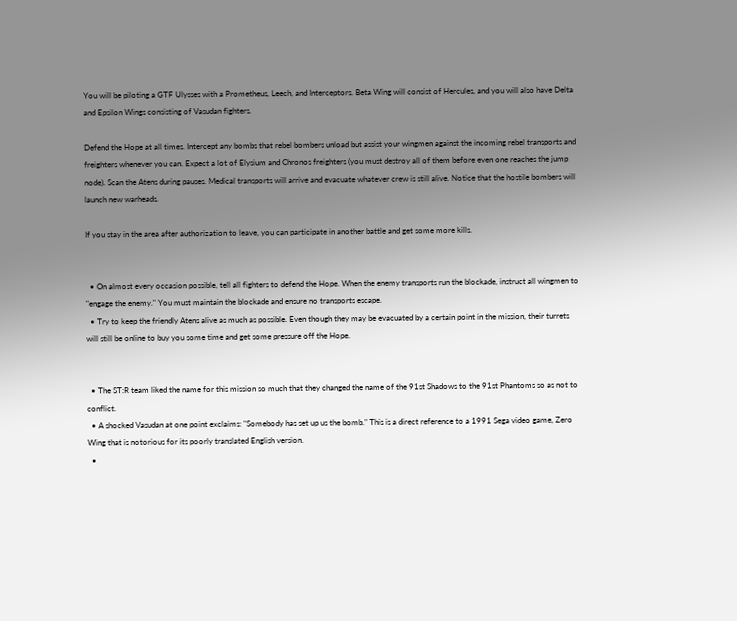You will be piloting a GTF Ulysses with a Prometheus, Leech, and Interceptors. Beta Wing will consist of Hercules, and you will also have Delta and Epsilon Wings consisting of Vasudan fighters.

Defend the Hope at all times. Intercept any bombs that rebel bombers unload but assist your wingmen against the incoming rebel transports and freighters whenever you can. Expect a lot of Elysium and Chronos freighters (you must destroy all of them before even one reaches the jump node). Scan the Atens during pauses. Medical transports will arrive and evacuate whatever crew is still alive. Notice that the hostile bombers will launch new warheads.

If you stay in the area after authorization to leave, you can participate in another battle and get some more kills.


  • On almost every occasion possible, tell all fighters to defend the Hope. When the enemy transports run the blockade, instruct all wingmen to "engage the enemy." You must maintain the blockade and ensure no transports escape.
  • Try to keep the friendly Atens alive as much as possible. Even though they may be evacuated by a certain point in the mission, their turrets will still be online to buy you some time and get some pressure off the Hope.


  • The ST:R team liked the name for this mission so much that they changed the name of the 91st Shadows to the 91st Phantoms so as not to conflict.
  • A shocked Vasudan at one point exclaims: "Somebody has set up us the bomb." This is a direct reference to a 1991 Sega video game, Zero Wing that is notorious for its poorly translated English version.
  •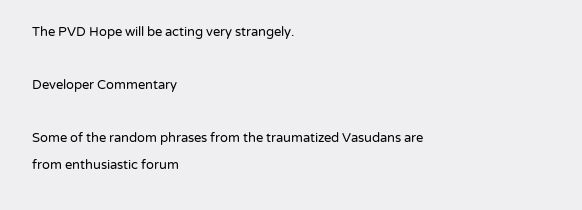The PVD Hope will be acting very strangely.

Developer Commentary

Some of the random phrases from the traumatized Vasudans are from enthusiastic forum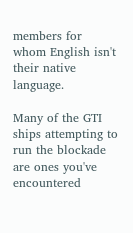members for whom English isn't their native language.

Many of the GTI ships attempting to run the blockade are ones you've encountered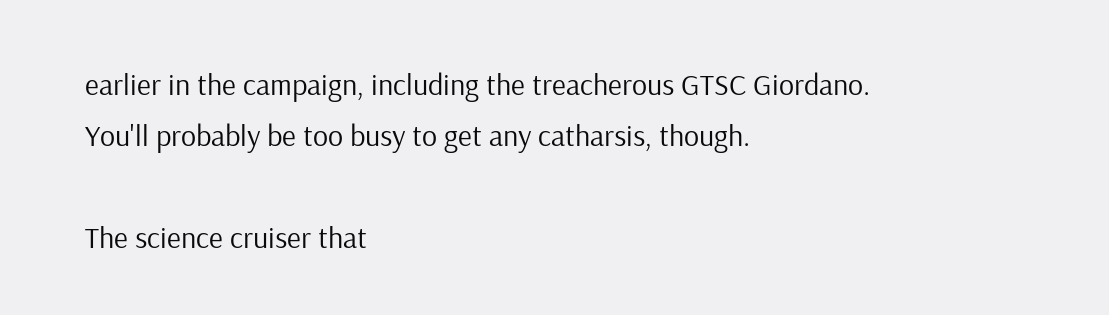earlier in the campaign, including the treacherous GTSC Giordano. You'll probably be too busy to get any catharsis, though.

The science cruiser that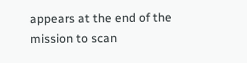appears at the end of the mission to scan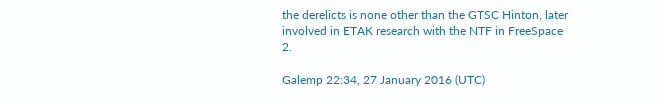the derelicts is none other than the GTSC Hinton, later involved in ETAK research with the NTF in FreeSpace 2.

Galemp 22:34, 27 January 2016 (UTC)